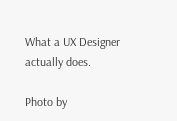What a UX Designer actually does.

Photo by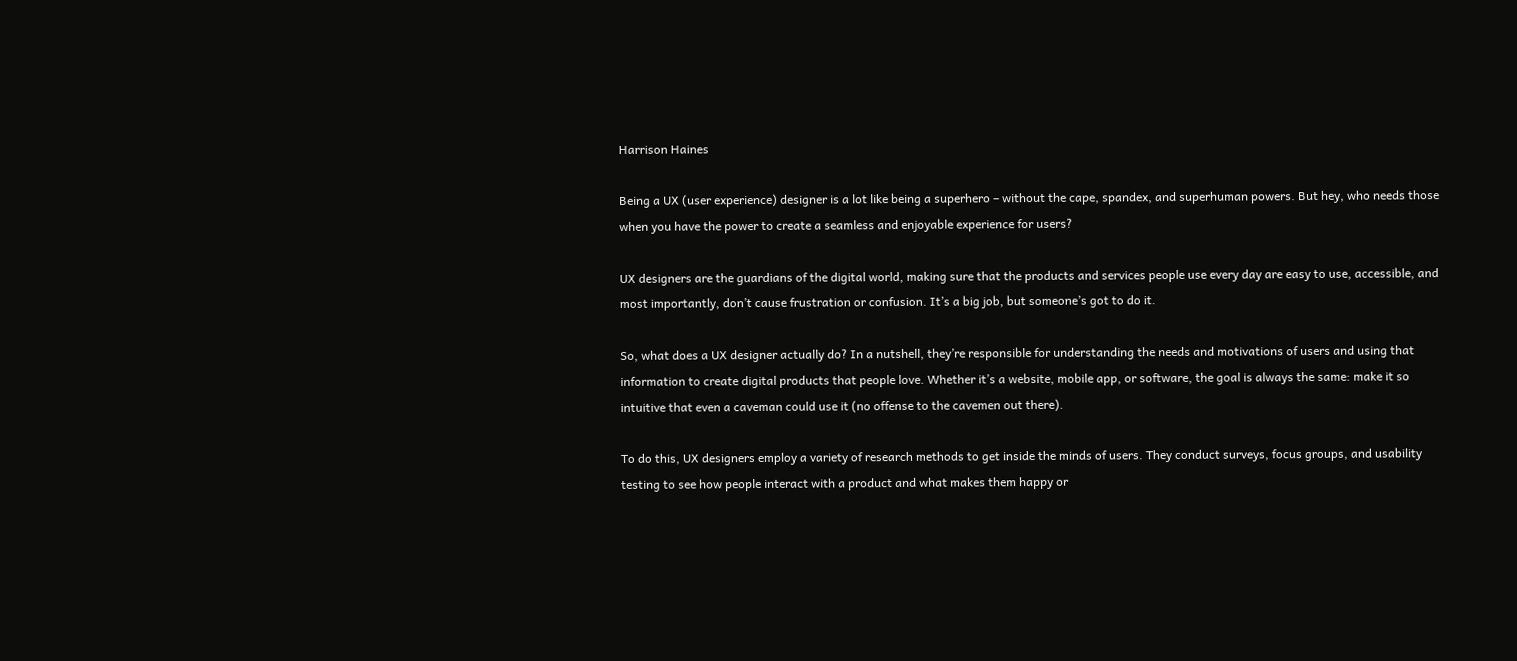Harrison Haines

Being a UX (user experience) designer is a lot like being a superhero – without the cape, spandex, and superhuman powers. But hey, who needs those when you have the power to create a seamless and enjoyable experience for users?

UX designers are the guardians of the digital world, making sure that the products and services people use every day are easy to use, accessible, and most importantly, don’t cause frustration or confusion. It’s a big job, but someone’s got to do it.

So, what does a UX designer actually do? In a nutshell, they’re responsible for understanding the needs and motivations of users and using that information to create digital products that people love. Whether it’s a website, mobile app, or software, the goal is always the same: make it so intuitive that even a caveman could use it (no offense to the cavemen out there).

To do this, UX designers employ a variety of research methods to get inside the minds of users. They conduct surveys, focus groups, and usability testing to see how people interact with a product and what makes them happy or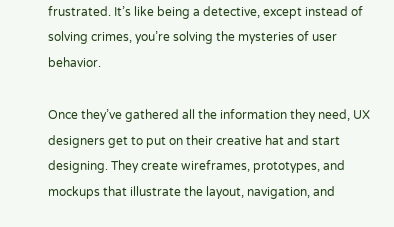frustrated. It’s like being a detective, except instead of solving crimes, you’re solving the mysteries of user behavior.

Once they’ve gathered all the information they need, UX designers get to put on their creative hat and start designing. They create wireframes, prototypes, and mockups that illustrate the layout, navigation, and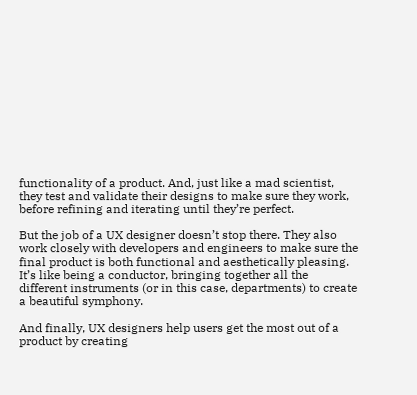functionality of a product. And, just like a mad scientist, they test and validate their designs to make sure they work, before refining and iterating until they’re perfect.

But the job of a UX designer doesn’t stop there. They also work closely with developers and engineers to make sure the final product is both functional and aesthetically pleasing. It’s like being a conductor, bringing together all the different instruments (or in this case, departments) to create a beautiful symphony.

And finally, UX designers help users get the most out of a product by creating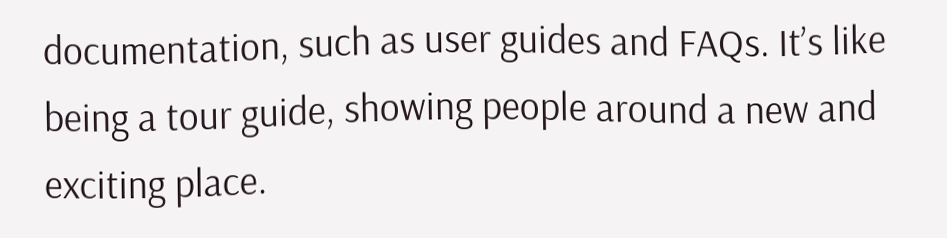documentation, such as user guides and FAQs. It’s like being a tour guide, showing people around a new and exciting place.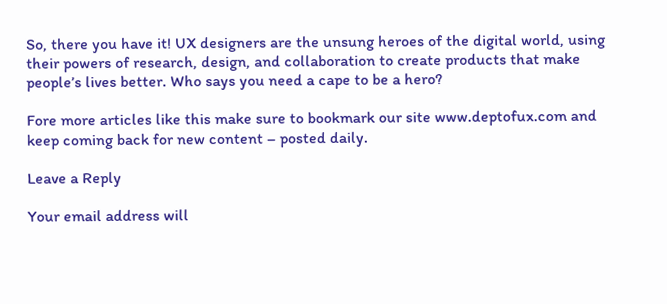So, there you have it! UX designers are the unsung heroes of the digital world, using their powers of research, design, and collaboration to create products that make people’s lives better. Who says you need a cape to be a hero?

Fore more articles like this make sure to bookmark our site www.deptofux.com and keep coming back for new content – posted daily.

Leave a Reply

Your email address will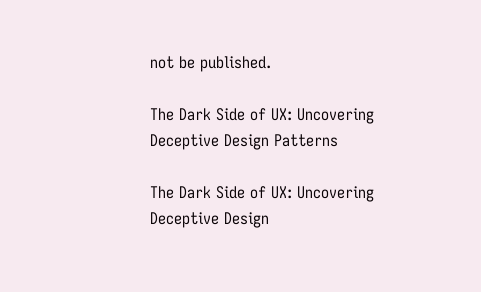not be published.

The Dark Side of UX: Uncovering Deceptive Design Patterns

The Dark Side of UX: Uncovering Deceptive Design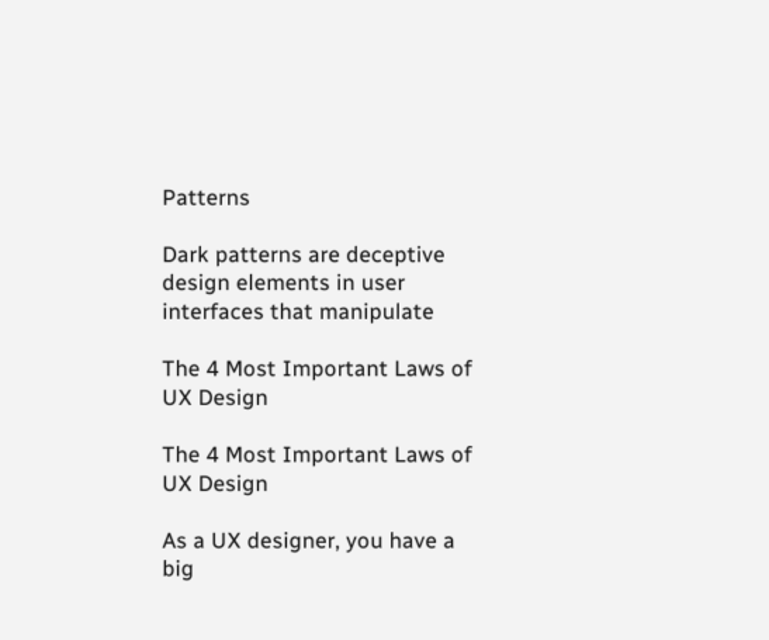Patterns

Dark patterns are deceptive design elements in user interfaces that manipulate

The 4 Most Important Laws of UX Design

The 4 Most Important Laws of UX Design

As a UX designer, you have a big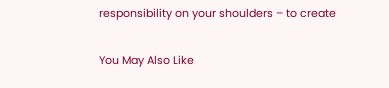responsibility on your shoulders – to create

You May Also Like